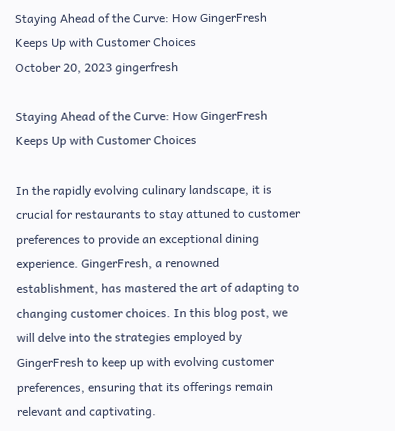Staying Ahead of the Curve: How GingerFresh Keeps Up with Customer Choices
October 20, 2023 gingerfresh

Staying Ahead of the Curve: How GingerFresh Keeps Up with Customer Choices

In the rapidly evolving culinary landscape, it is crucial for restaurants to stay attuned to customer preferences to provide an exceptional dining experience. GingerFresh, a renowned establishment, has mastered the art of adapting to changing customer choices. In this blog post, we will delve into the strategies employed by GingerFresh to keep up with evolving customer preferences, ensuring that its offerings remain relevant and captivating.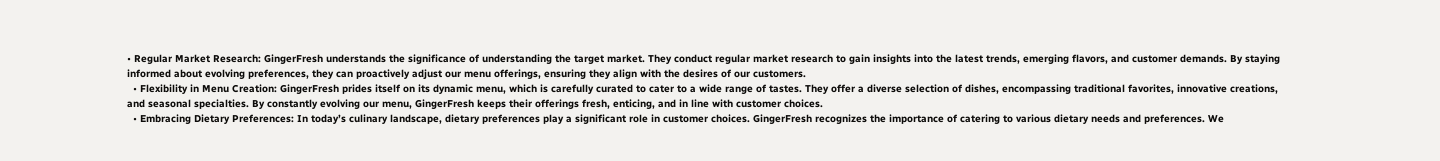• Regular Market Research: GingerFresh understands the significance of understanding the target market. They conduct regular market research to gain insights into the latest trends, emerging flavors, and customer demands. By staying informed about evolving preferences, they can proactively adjust our menu offerings, ensuring they align with the desires of our customers.
  • Flexibility in Menu Creation: GingerFresh prides itself on its dynamic menu, which is carefully curated to cater to a wide range of tastes. They offer a diverse selection of dishes, encompassing traditional favorites, innovative creations, and seasonal specialties. By constantly evolving our menu, GingerFresh keeps their offerings fresh, enticing, and in line with customer choices.
  • Embracing Dietary Preferences: In today’s culinary landscape, dietary preferences play a significant role in customer choices. GingerFresh recognizes the importance of catering to various dietary needs and preferences. We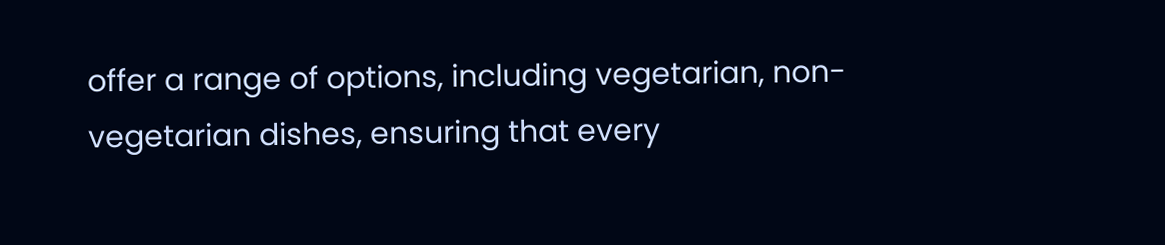offer a range of options, including vegetarian, non-vegetarian dishes, ensuring that every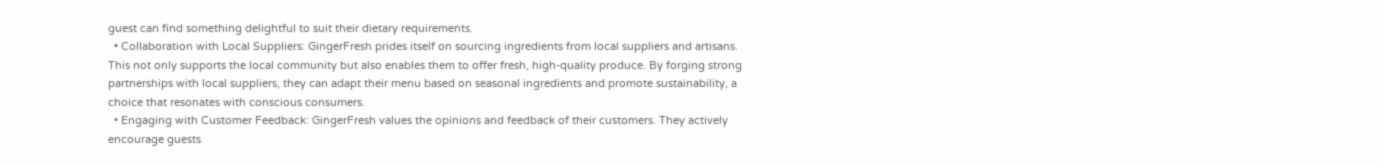guest can find something delightful to suit their dietary requirements.
  • Collaboration with Local Suppliers: GingerFresh prides itself on sourcing ingredients from local suppliers and artisans. This not only supports the local community but also enables them to offer fresh, high-quality produce. By forging strong partnerships with local suppliers, they can adapt their menu based on seasonal ingredients and promote sustainability, a choice that resonates with conscious consumers.
  • Engaging with Customer Feedback: GingerFresh values the opinions and feedback of their customers. They actively encourage guests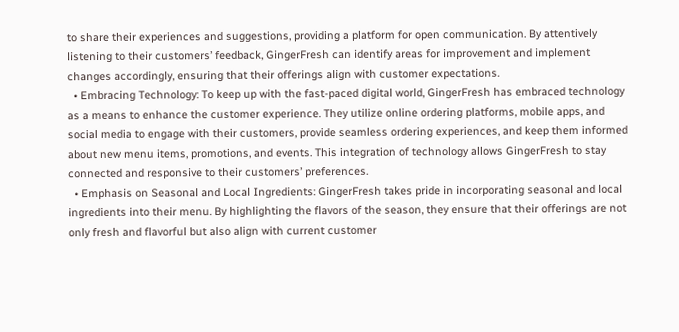to share their experiences and suggestions, providing a platform for open communication. By attentively listening to their customers’ feedback, GingerFresh can identify areas for improvement and implement changes accordingly, ensuring that their offerings align with customer expectations.
  • Embracing Technology: To keep up with the fast-paced digital world, GingerFresh has embraced technology as a means to enhance the customer experience. They utilize online ordering platforms, mobile apps, and social media to engage with their customers, provide seamless ordering experiences, and keep them informed about new menu items, promotions, and events. This integration of technology allows GingerFresh to stay connected and responsive to their customers’ preferences.
  • Emphasis on Seasonal and Local Ingredients: GingerFresh takes pride in incorporating seasonal and local ingredients into their menu. By highlighting the flavors of the season, they ensure that their offerings are not only fresh and flavorful but also align with current customer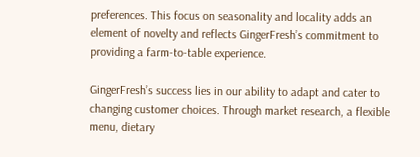preferences. This focus on seasonality and locality adds an element of novelty and reflects GingerFresh’s commitment to providing a farm-to-table experience.

GingerFresh’s success lies in our ability to adapt and cater to changing customer choices. Through market research, a flexible menu, dietary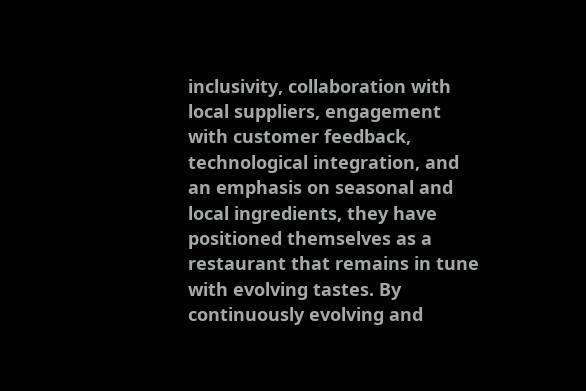inclusivity, collaboration with local suppliers, engagement with customer feedback, technological integration, and an emphasis on seasonal and local ingredients, they have positioned themselves as a restaurant that remains in tune with evolving tastes. By continuously evolving and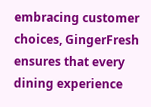embracing customer choices, GingerFresh ensures that every dining experience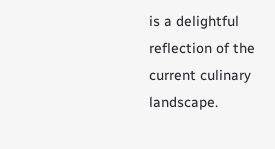is a delightful reflection of the current culinary landscape.